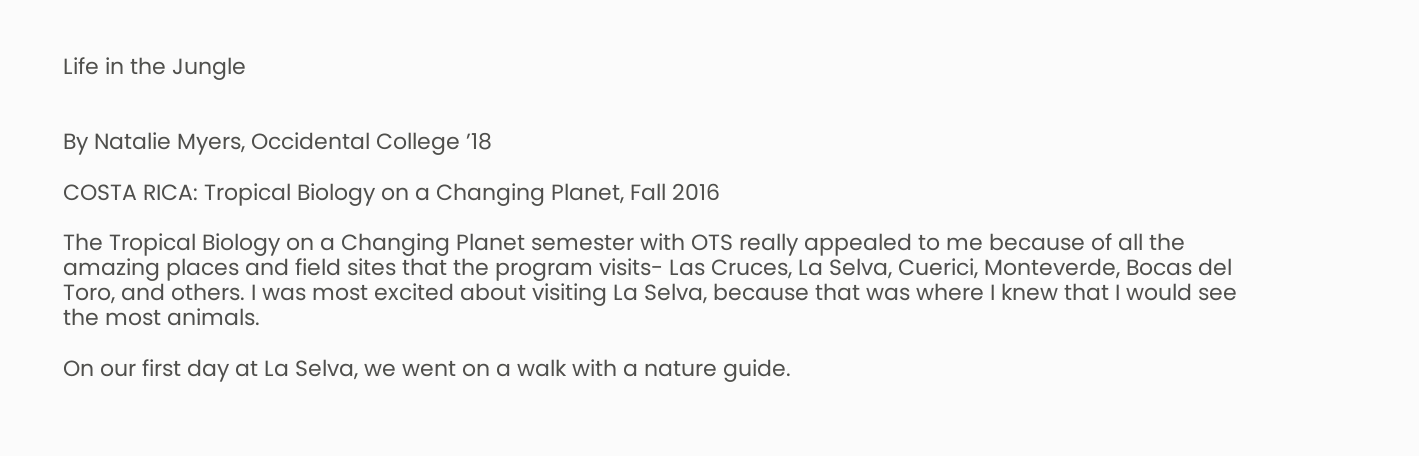Life in the Jungle


By Natalie Myers, Occidental College ’18

COSTA RICA: Tropical Biology on a Changing Planet, Fall 2016

The Tropical Biology on a Changing Planet semester with OTS really appealed to me because of all the amazing places and field sites that the program visits- Las Cruces, La Selva, Cuerici, Monteverde, Bocas del Toro, and others. I was most excited about visiting La Selva, because that was where I knew that I would see the most animals.

On our first day at La Selva, we went on a walk with a nature guide.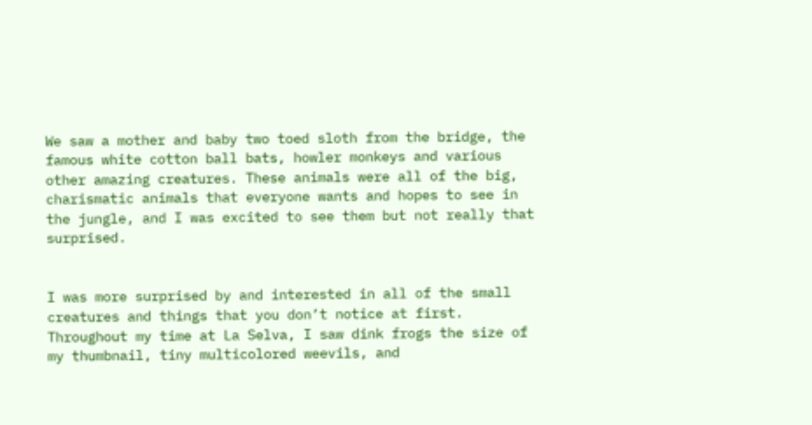We saw a mother and baby two toed sloth from the bridge, the famous white cotton ball bats, howler monkeys and various other amazing creatures. These animals were all of the big, charismatic animals that everyone wants and hopes to see in the jungle, and I was excited to see them but not really that surprised.


I was more surprised by and interested in all of the small creatures and things that you don’t notice at first. Throughout my time at La Selva, I saw dink frogs the size of my thumbnail, tiny multicolored weevils, and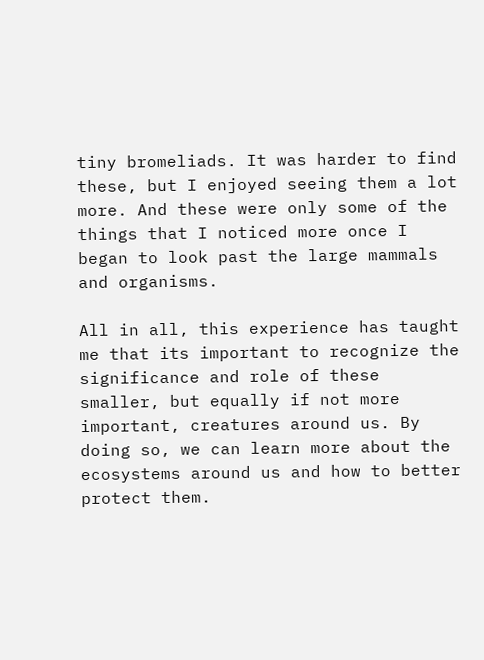tiny bromeliads. It was harder to find these, but I enjoyed seeing them a lot more. And these were only some of the things that I noticed more once I began to look past the large mammals and organisms.

All in all, this experience has taught me that its important to recognize the significance and role of these smaller, but equally if not more important, creatures around us. By doing so, we can learn more about the ecosystems around us and how to better protect them.